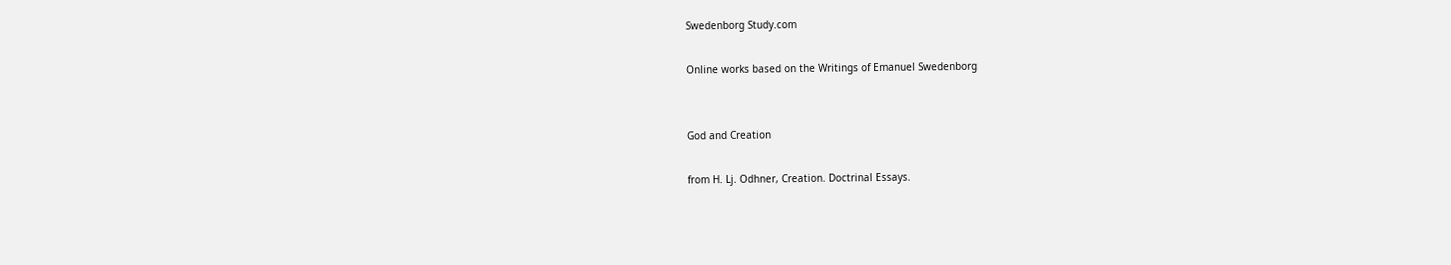Swedenborg Study.com

Online works based on the Writings of Emanuel Swedenborg


God and Creation

from H. Lj. Odhner, Creation. Doctrinal Essays.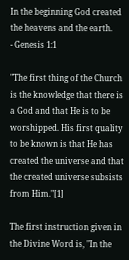In the beginning God created the heavens and the earth.
- Genesis 1:1

"The first thing of the Church is the knowledge that there is a God and that He is to be worshipped. His first quality to be known is that He has created the universe and that the created universe subsists from Him."[1]

The first instruction given in the Divine Word is, "In the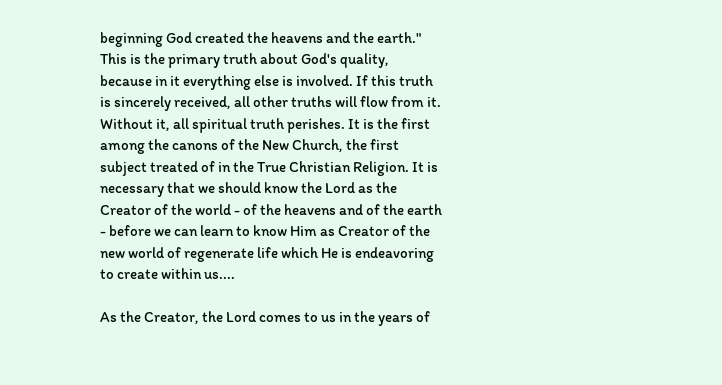beginning God created the heavens and the earth." This is the primary truth about God's quality, because in it everything else is involved. If this truth is sincerely received, all other truths will flow from it. Without it, all spiritual truth perishes. It is the first among the canons of the New Church, the first subject treated of in the True Christian Religion. It is necessary that we should know the Lord as the Creator of the world - of the heavens and of the earth - before we can learn to know Him as Creator of the new world of regenerate life which He is endeavoring to create within us....

As the Creator, the Lord comes to us in the years of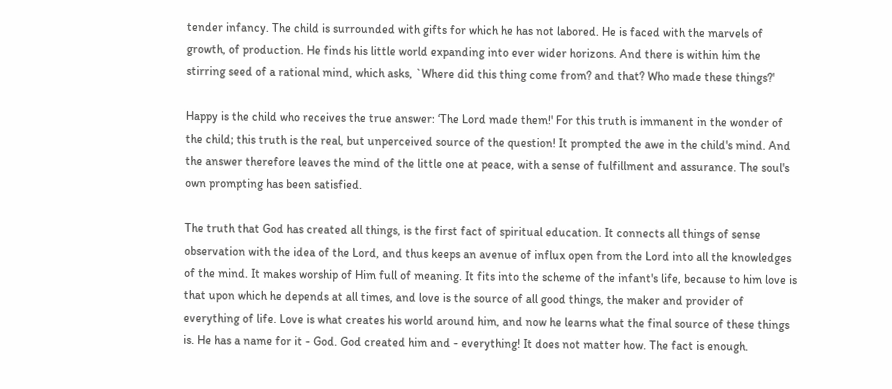tender infancy. The child is surrounded with gifts for which he has not labored. He is faced with the marvels of growth, of production. He finds his little world expanding into ever wider horizons. And there is within him the stirring seed of a rational mind, which asks, `Where did this thing come from? and that? Who made these things?'

Happy is the child who receives the true answer: ‘The Lord made them!' For this truth is immanent in the wonder of the child; this truth is the real, but unperceived source of the question! It prompted the awe in the child's mind. And the answer therefore leaves the mind of the little one at peace, with a sense of fulfillment and assurance. The soul's own prompting has been satisfied.

The truth that God has created all things, is the first fact of spiritual education. It connects all things of sense observation with the idea of the Lord, and thus keeps an avenue of influx open from the Lord into all the knowledges of the mind. It makes worship of Him full of meaning. It fits into the scheme of the infant's life, because to him love is that upon which he depends at all times, and love is the source of all good things, the maker and provider of everything of life. Love is what creates his world around him, and now he learns what the final source of these things is. He has a name for it - God. God created him and - everything! It does not matter how. The fact is enough.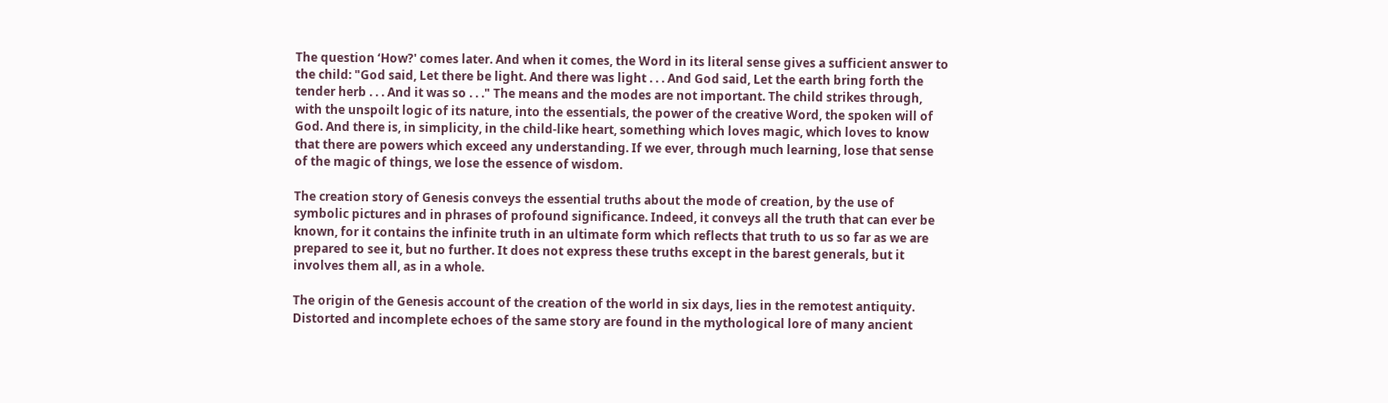The question ‘How?' comes later. And when it comes, the Word in its literal sense gives a sufficient answer to the child: "God said, Let there be light. And there was light . . . And God said, Let the earth bring forth the tender herb . . . And it was so . . ." The means and the modes are not important. The child strikes through, with the unspoilt logic of its nature, into the essentials, the power of the creative Word, the spoken will of God. And there is, in simplicity, in the child-like heart, something which loves magic, which loves to know that there are powers which exceed any understanding. If we ever, through much learning, lose that sense of the magic of things, we lose the essence of wisdom.

The creation story of Genesis conveys the essential truths about the mode of creation, by the use of symbolic pictures and in phrases of profound significance. Indeed, it conveys all the truth that can ever be known, for it contains the infinite truth in an ultimate form which reflects that truth to us so far as we are prepared to see it, but no further. It does not express these truths except in the barest generals, but it involves them all, as in a whole.

The origin of the Genesis account of the creation of the world in six days, lies in the remotest antiquity. Distorted and incomplete echoes of the same story are found in the mythological lore of many ancient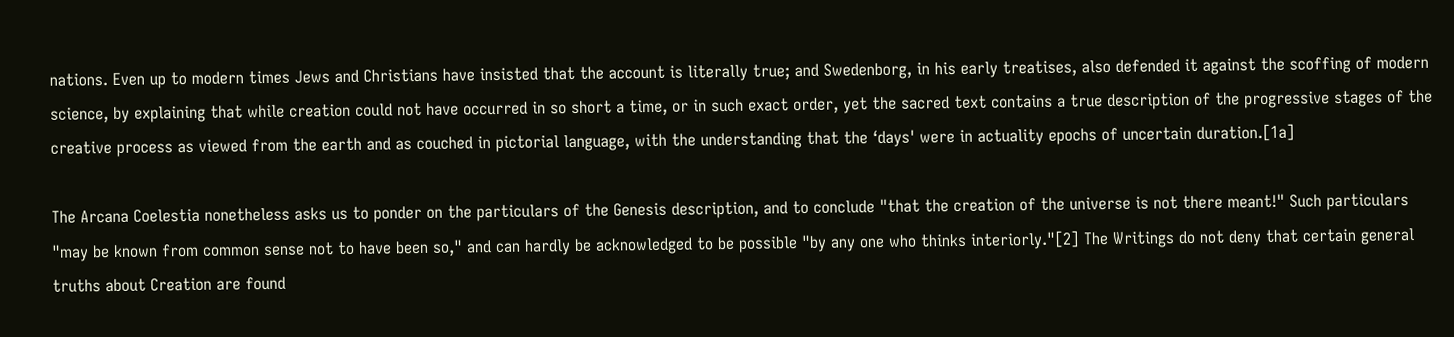nations. Even up to modern times Jews and Christians have insisted that the account is literally true; and Swedenborg, in his early treatises, also defended it against the scoffing of modern science, by explaining that while creation could not have occurred in so short a time, or in such exact order, yet the sacred text contains a true description of the progressive stages of the creative process as viewed from the earth and as couched in pictorial language, with the understanding that the ‘days' were in actuality epochs of uncertain duration.[1a]

The Arcana Coelestia nonetheless asks us to ponder on the particulars of the Genesis description, and to conclude "that the creation of the universe is not there meant!" Such particulars "may be known from common sense not to have been so," and can hardly be acknowledged to be possible "by any one who thinks interiorly."[2] The Writings do not deny that certain general truths about Creation are found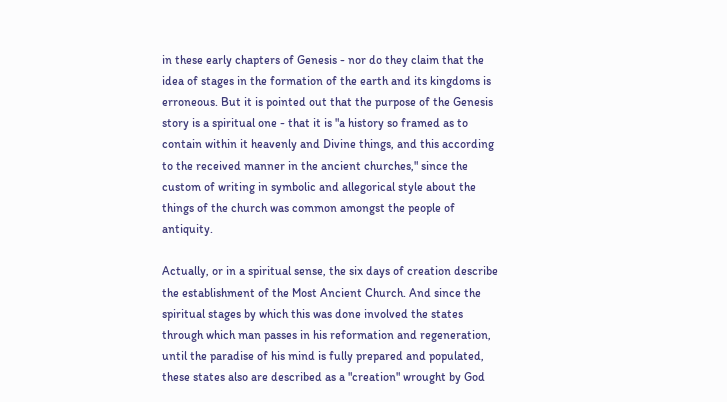in these early chapters of Genesis - nor do they claim that the idea of stages in the formation of the earth and its kingdoms is erroneous. But it is pointed out that the purpose of the Genesis story is a spiritual one - that it is "a history so framed as to contain within it heavenly and Divine things, and this according to the received manner in the ancient churches," since the custom of writing in symbolic and allegorical style about the things of the church was common amongst the people of antiquity.

Actually, or in a spiritual sense, the six days of creation describe the establishment of the Most Ancient Church. And since the spiritual stages by which this was done involved the states through which man passes in his reformation and regeneration, until the paradise of his mind is fully prepared and populated, these states also are described as a "creation" wrought by God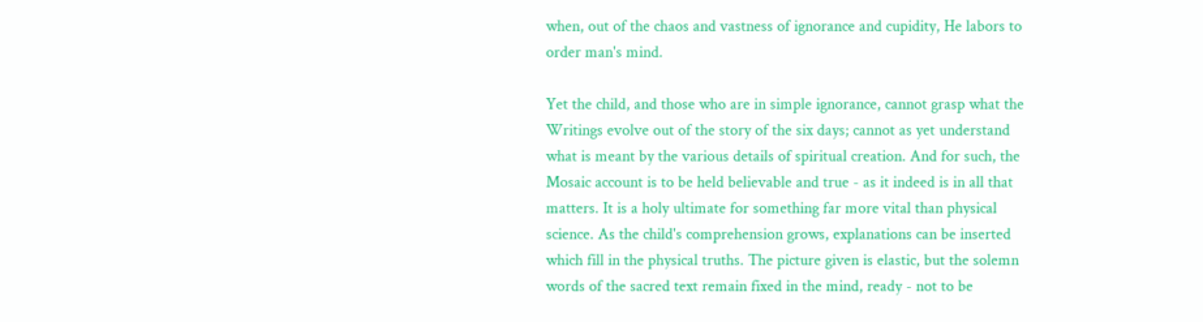when, out of the chaos and vastness of ignorance and cupidity, He labors to order man's mind.

Yet the child, and those who are in simple ignorance, cannot grasp what the Writings evolve out of the story of the six days; cannot as yet understand what is meant by the various details of spiritual creation. And for such, the Mosaic account is to be held believable and true - as it indeed is in all that matters. It is a holy ultimate for something far more vital than physical science. As the child's comprehension grows, explanations can be inserted which fill in the physical truths. The picture given is elastic, but the solemn words of the sacred text remain fixed in the mind, ready - not to be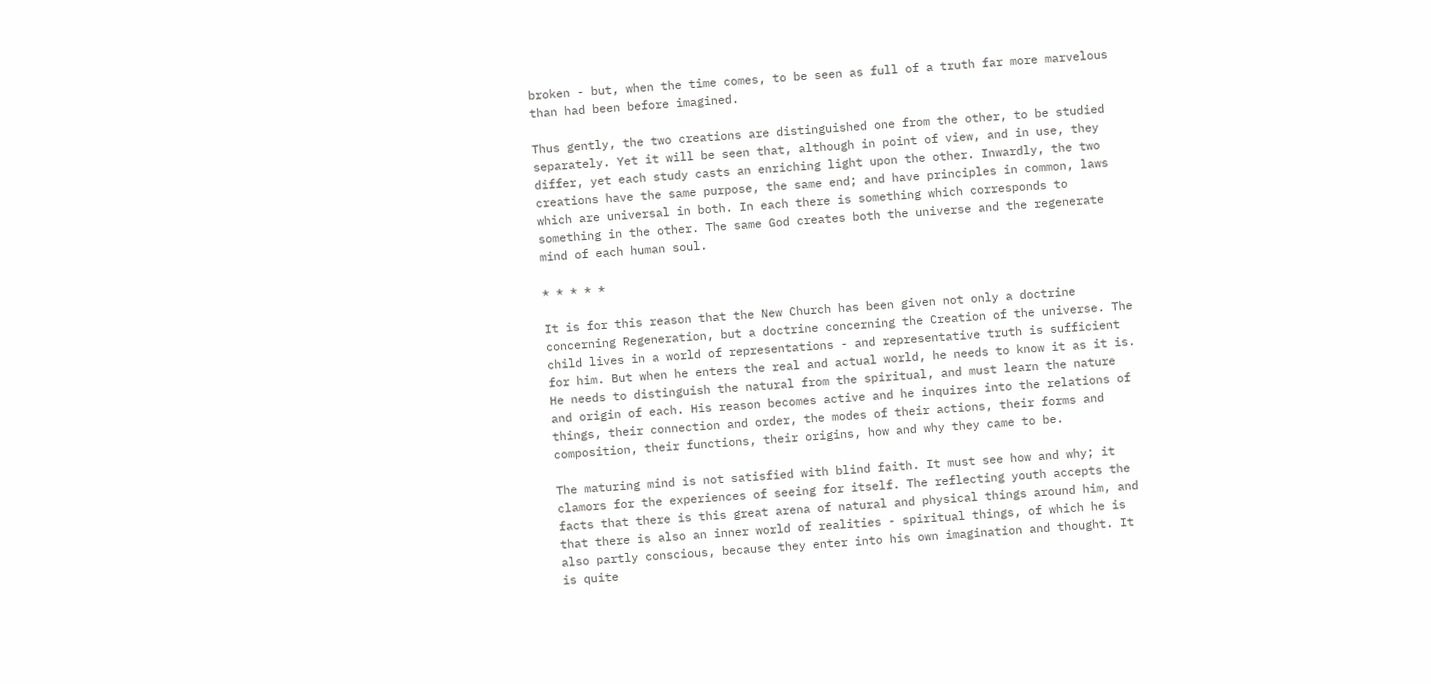broken - but, when the time comes, to be seen as full of a truth far more marvelous than had been before imagined.

Thus gently, the two creations are distinguished one from the other, to be studied separately. Yet it will be seen that, although in point of view, and in use, they differ, yet each study casts an enriching light upon the other. Inwardly, the two creations have the same purpose, the same end; and have principles in common, laws which are universal in both. In each there is something which corresponds to something in the other. The same God creates both the universe and the regenerate mind of each human soul.

* * * * *

It is for this reason that the New Church has been given not only a doctrine concerning Regeneration, but a doctrine concerning the Creation of the universe. The child lives in a world of representations - and representative truth is sufficient for him. But when he enters the real and actual world, he needs to know it as it is. He needs to distinguish the natural from the spiritual, and must learn the nature and origin of each. His reason becomes active and he inquires into the relations of things, their connection and order, the modes of their actions, their forms and composition, their functions, their origins, how and why they came to be.

The maturing mind is not satisfied with blind faith. It must see how and why; it clamors for the experiences of seeing for itself. The reflecting youth accepts the facts that there is this great arena of natural and physical things around him, and that there is also an inner world of realities - spiritual things, of which he is also partly conscious, because they enter into his own imagination and thought. It is quite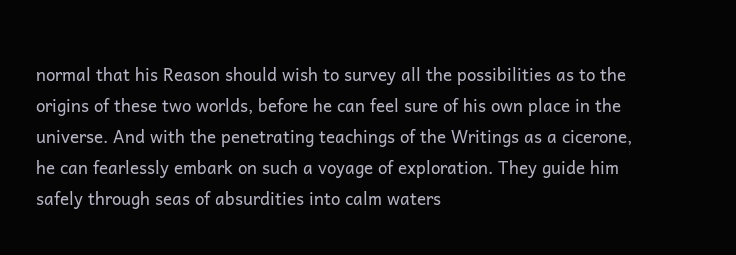normal that his Reason should wish to survey all the possibilities as to the origins of these two worlds, before he can feel sure of his own place in the universe. And with the penetrating teachings of the Writings as a cicerone, he can fearlessly embark on such a voyage of exploration. They guide him safely through seas of absurdities into calm waters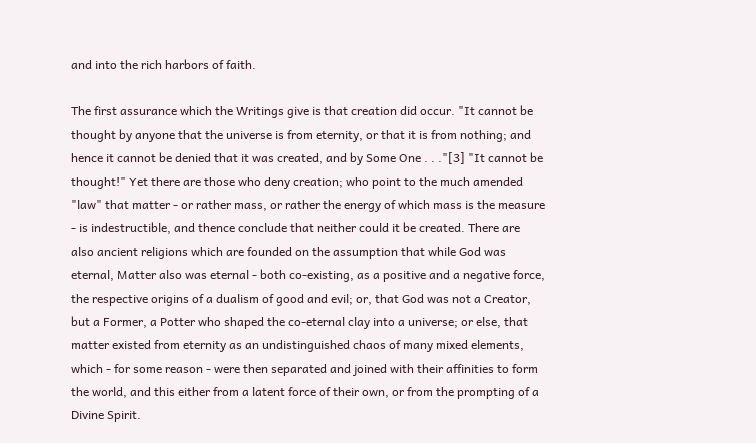and into the rich harbors of faith.

The first assurance which the Writings give is that creation did occur. "It cannot be thought by anyone that the universe is from eternity, or that it is from nothing; and hence it cannot be denied that it was created, and by Some One . . ."[3] "It cannot be thought!" Yet there are those who deny creation; who point to the much amended "law" that matter - or rather mass, or rather the energy of which mass is the measure - is indestructible, and thence conclude that neither could it be created. There are also ancient religions which are founded on the assumption that while God was eternal, Matter also was eternal - both co-existing, as a positive and a negative force, the respective origins of a dualism of good and evil; or, that God was not a Creator, but a Former, a Potter who shaped the co-eternal clay into a universe; or else, that matter existed from eternity as an undistinguished chaos of many mixed elements, which - for some reason - were then separated and joined with their affinities to form the world, and this either from a latent force of their own, or from the prompting of a Divine Spirit.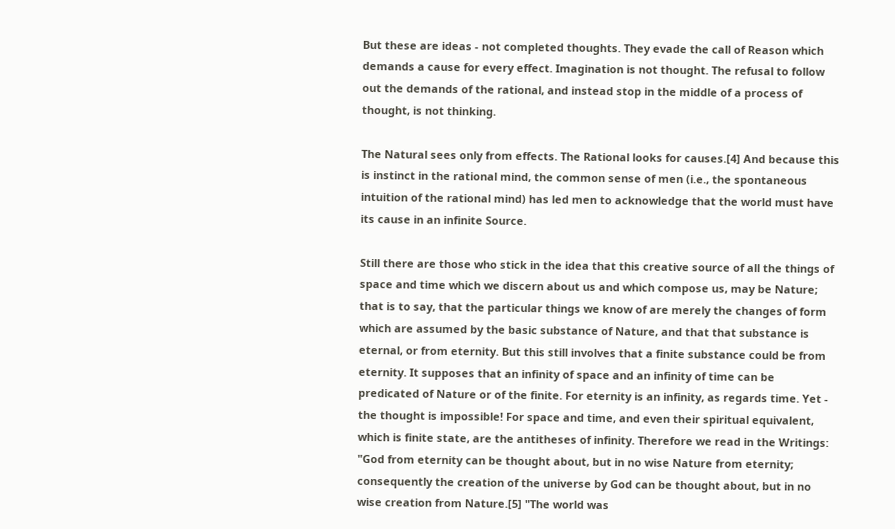But these are ideas - not completed thoughts. They evade the call of Reason which demands a cause for every effect. Imagination is not thought. The refusal to follow out the demands of the rational, and instead stop in the middle of a process of thought, is not thinking.

The Natural sees only from effects. The Rational looks for causes.[4] And because this is instinct in the rational mind, the common sense of men (i.e., the spontaneous intuition of the rational mind) has led men to acknowledge that the world must have its cause in an infinite Source.

Still there are those who stick in the idea that this creative source of all the things of space and time which we discern about us and which compose us, may be Nature; that is to say, that the particular things we know of are merely the changes of form which are assumed by the basic substance of Nature, and that that substance is eternal, or from eternity. But this still involves that a finite substance could be from eternity. It supposes that an infinity of space and an infinity of time can be predicated of Nature or of the finite. For eternity is an infinity, as regards time. Yet - the thought is impossible! For space and time, and even their spiritual equivalent, which is finite state, are the antitheses of infinity. Therefore we read in the Writings: "God from eternity can be thought about, but in no wise Nature from eternity; consequently the creation of the universe by God can be thought about, but in no wise creation from Nature.[5] "The world was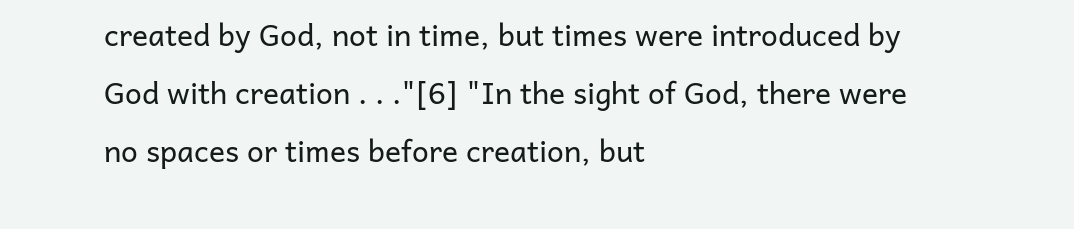created by God, not in time, but times were introduced by God with creation . . ."[6] "In the sight of God, there were no spaces or times before creation, but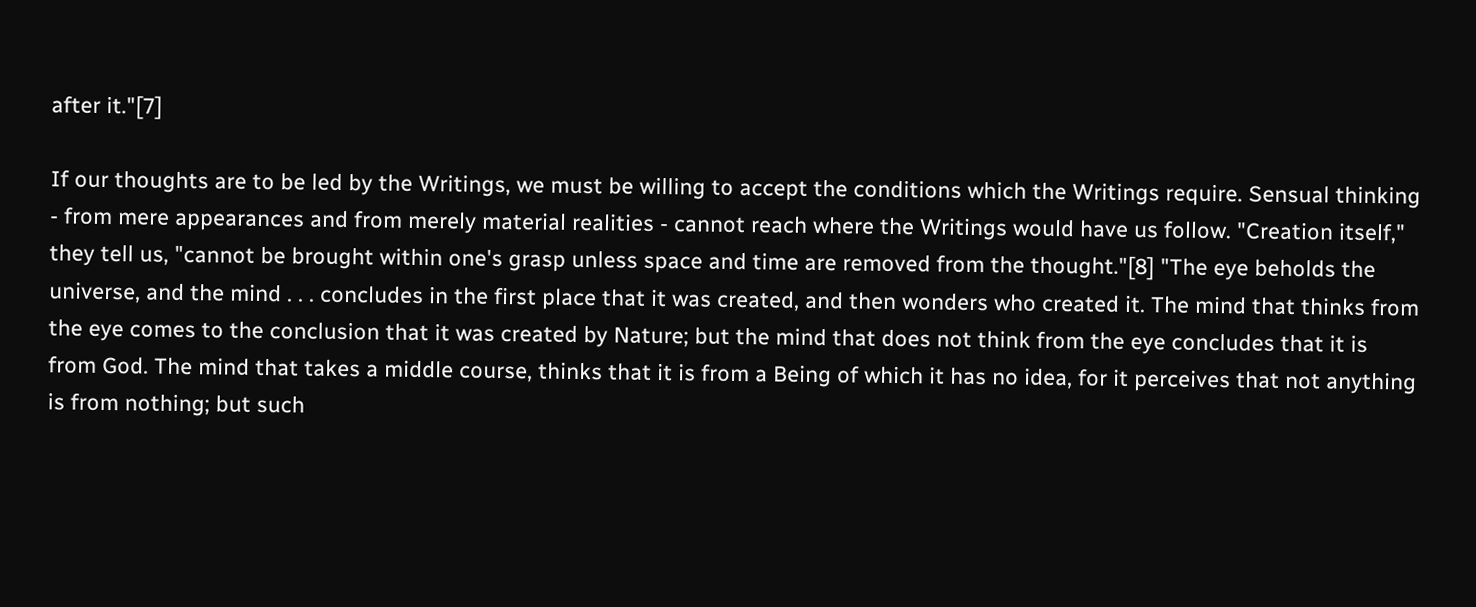after it."[7]

If our thoughts are to be led by the Writings, we must be willing to accept the conditions which the Writings require. Sensual thinking - from mere appearances and from merely material realities - cannot reach where the Writings would have us follow. "Creation itself," they tell us, "cannot be brought within one's grasp unless space and time are removed from the thought."[8] "The eye beholds the universe, and the mind . . . concludes in the first place that it was created, and then wonders who created it. The mind that thinks from the eye comes to the conclusion that it was created by Nature; but the mind that does not think from the eye concludes that it is from God. The mind that takes a middle course, thinks that it is from a Being of which it has no idea, for it perceives that not anything is from nothing; but such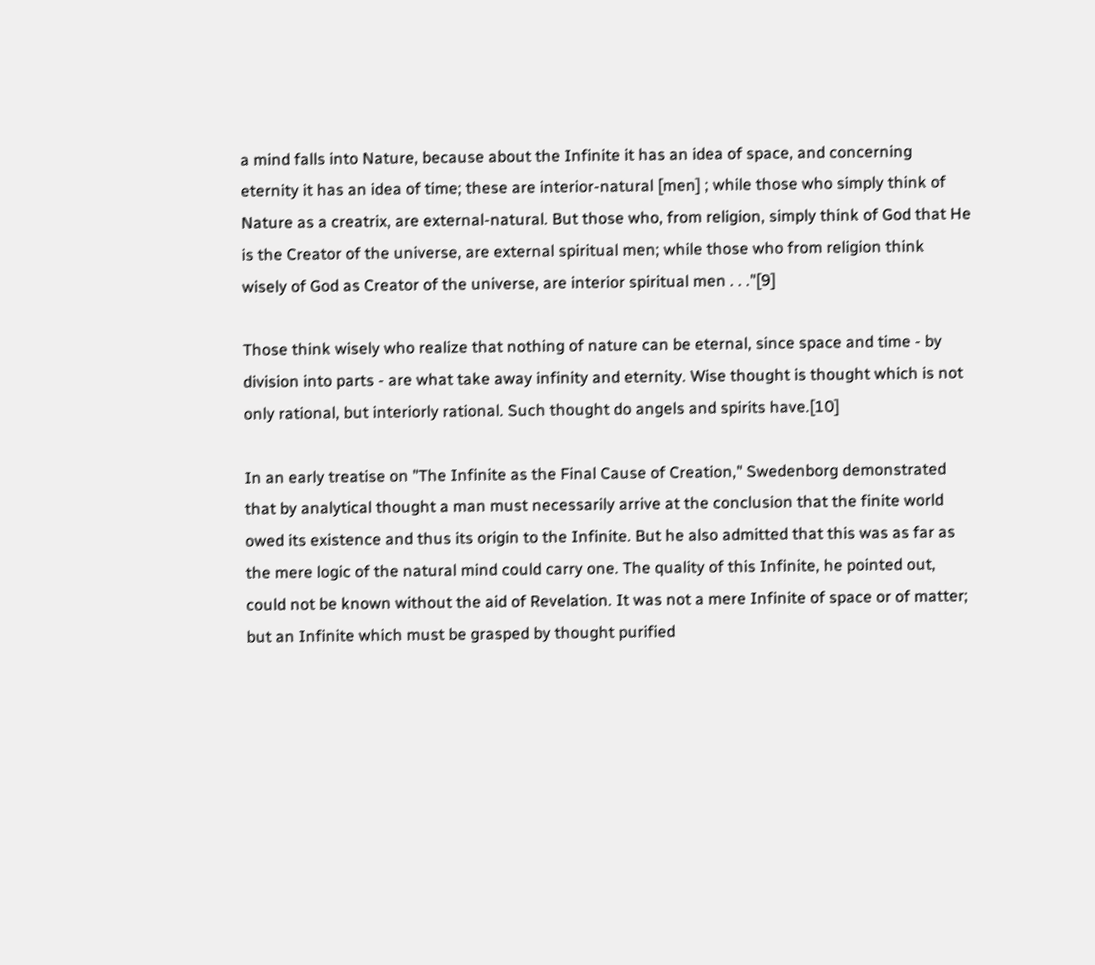a mind falls into Nature, because about the Infinite it has an idea of space, and concerning eternity it has an idea of time; these are interior-natural [men] ; while those who simply think of Nature as a creatrix, are external-natural. But those who, from religion, simply think of God that He is the Creator of the universe, are external spiritual men; while those who from religion think wisely of God as Creator of the universe, are interior spiritual men . . ."[9]

Those think wisely who realize that nothing of nature can be eternal, since space and time - by division into parts - are what take away infinity and eternity. Wise thought is thought which is not only rational, but interiorly rational. Such thought do angels and spirits have.[10]

In an early treatise on "The Infinite as the Final Cause of Creation," Swedenborg demonstrated that by analytical thought a man must necessarily arrive at the conclusion that the finite world owed its existence and thus its origin to the Infinite. But he also admitted that this was as far as the mere logic of the natural mind could carry one. The quality of this Infinite, he pointed out, could not be known without the aid of Revelation. It was not a mere Infinite of space or of matter; but an Infinite which must be grasped by thought purified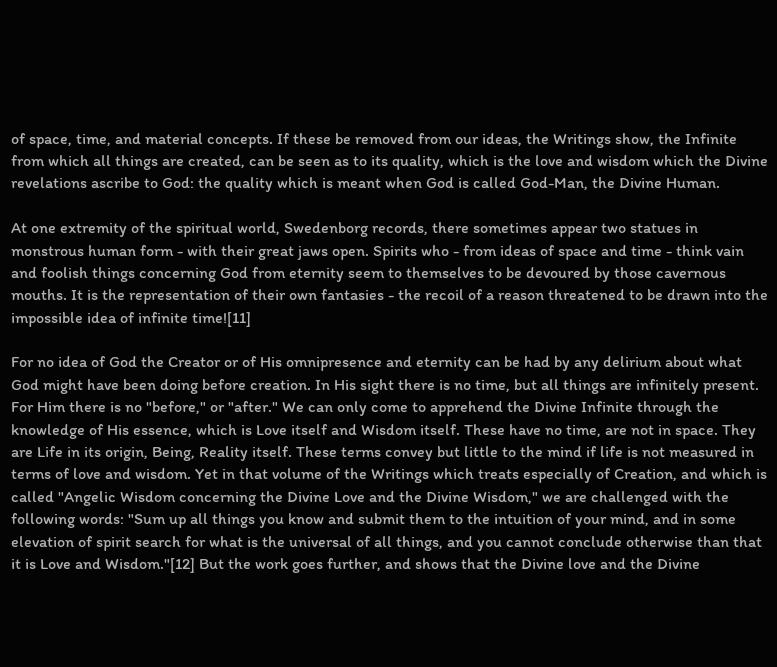of space, time, and material concepts. If these be removed from our ideas, the Writings show, the Infinite from which all things are created, can be seen as to its quality, which is the love and wisdom which the Divine revelations ascribe to God: the quality which is meant when God is called God-Man, the Divine Human.

At one extremity of the spiritual world, Swedenborg records, there sometimes appear two statues in monstrous human form - with their great jaws open. Spirits who - from ideas of space and time - think vain and foolish things concerning God from eternity seem to themselves to be devoured by those cavernous mouths. It is the representation of their own fantasies - the recoil of a reason threatened to be drawn into the impossible idea of infinite time![11]

For no idea of God the Creator or of His omnipresence and eternity can be had by any delirium about what God might have been doing before creation. In His sight there is no time, but all things are infinitely present. For Him there is no "before," or "after." We can only come to apprehend the Divine Infinite through the knowledge of His essence, which is Love itself and Wisdom itself. These have no time, are not in space. They are Life in its origin, Being, Reality itself. These terms convey but little to the mind if life is not measured in terms of love and wisdom. Yet in that volume of the Writings which treats especially of Creation, and which is called "Angelic Wisdom concerning the Divine Love and the Divine Wisdom," we are challenged with the following words: "Sum up all things you know and submit them to the intuition of your mind, and in some elevation of spirit search for what is the universal of all things, and you cannot conclude otherwise than that it is Love and Wisdom."[12] But the work goes further, and shows that the Divine love and the Divine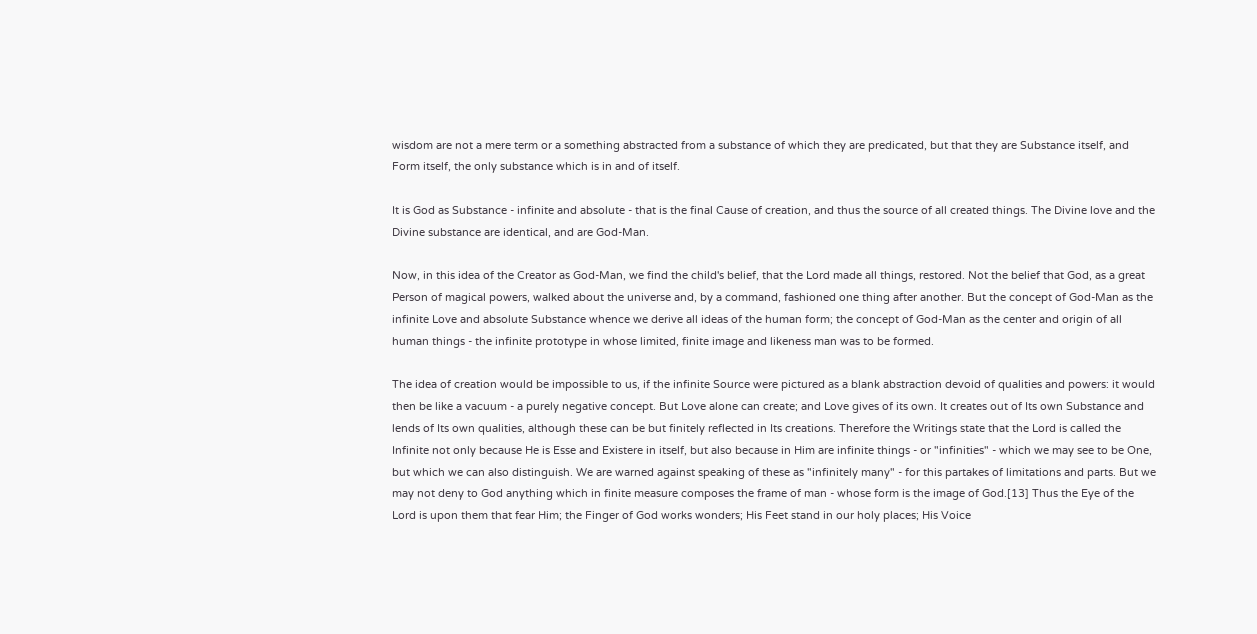wisdom are not a mere term or a something abstracted from a substance of which they are predicated, but that they are Substance itself, and Form itself, the only substance which is in and of itself.

It is God as Substance - infinite and absolute - that is the final Cause of creation, and thus the source of all created things. The Divine love and the Divine substance are identical, and are God-Man.

Now, in this idea of the Creator as God-Man, we find the child's belief, that the Lord made all things, restored. Not the belief that God, as a great Person of magical powers, walked about the universe and, by a command, fashioned one thing after another. But the concept of God-Man as the infinite Love and absolute Substance whence we derive all ideas of the human form; the concept of God-Man as the center and origin of all human things - the infinite prototype in whose limited, finite image and likeness man was to be formed.

The idea of creation would be impossible to us, if the infinite Source were pictured as a blank abstraction devoid of qualities and powers: it would then be like a vacuum - a purely negative concept. But Love alone can create; and Love gives of its own. It creates out of Its own Substance and lends of Its own qualities, although these can be but finitely reflected in Its creations. Therefore the Writings state that the Lord is called the Infinite not only because He is Esse and Existere in itself, but also because in Him are infinite things - or "infinities" - which we may see to be One, but which we can also distinguish. We are warned against speaking of these as "infinitely many" - for this partakes of limitations and parts. But we may not deny to God anything which in finite measure composes the frame of man - whose form is the image of God.[13] Thus the Eye of the Lord is upon them that fear Him; the Finger of God works wonders; His Feet stand in our holy places; His Voice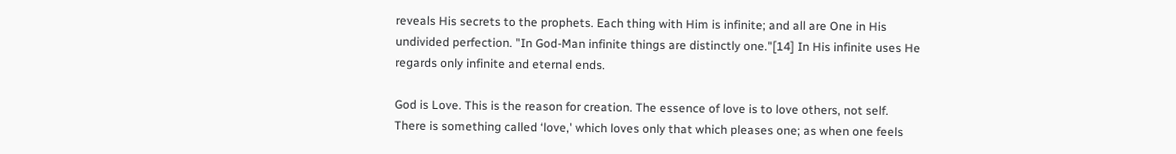reveals His secrets to the prophets. Each thing with Him is infinite; and all are One in His undivided perfection. "In God-Man infinite things are distinctly one."[14] In His infinite uses He regards only infinite and eternal ends.

God is Love. This is the reason for creation. The essence of love is to love others, not self. There is something called ‘love,' which loves only that which pleases one; as when one feels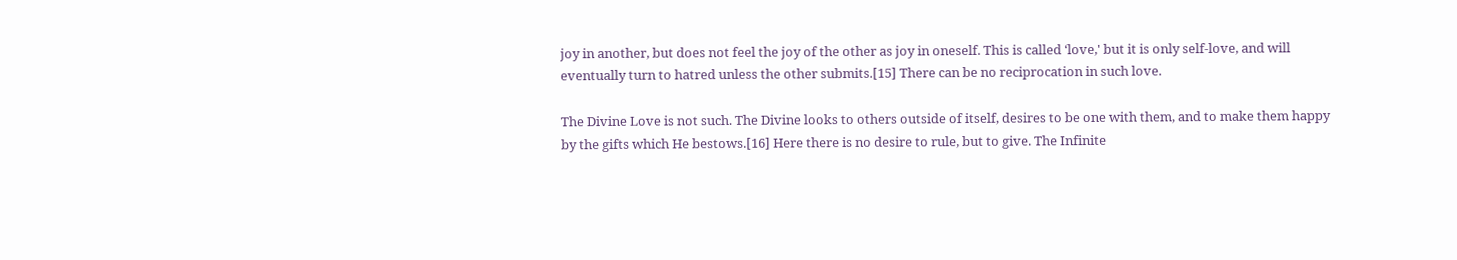joy in another, but does not feel the joy of the other as joy in oneself. This is called ‘love,' but it is only self-love, and will eventually turn to hatred unless the other submits.[15] There can be no reciprocation in such love.

The Divine Love is not such. The Divine looks to others outside of itself, desires to be one with them, and to make them happy by the gifts which He bestows.[16] Here there is no desire to rule, but to give. The Infinite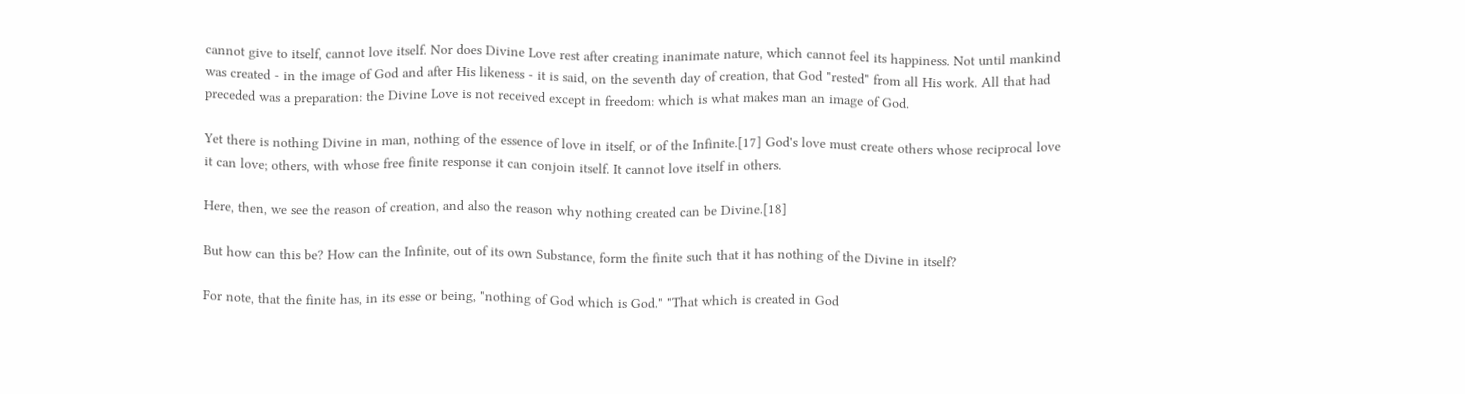cannot give to itself, cannot love itself. Nor does Divine Love rest after creating inanimate nature, which cannot feel its happiness. Not until mankind was created - in the image of God and after His likeness - it is said, on the seventh day of creation, that God "rested" from all His work. All that had preceded was a preparation: the Divine Love is not received except in freedom: which is what makes man an image of God.

Yet there is nothing Divine in man, nothing of the essence of love in itself, or of the Infinite.[17] God's love must create others whose reciprocal love it can love; others, with whose free finite response it can conjoin itself. It cannot love itself in others.

Here, then, we see the reason of creation, and also the reason why nothing created can be Divine.[18]

But how can this be? How can the Infinite, out of its own Substance, form the finite such that it has nothing of the Divine in itself?

For note, that the finite has, in its esse or being, "nothing of God which is God." "That which is created in God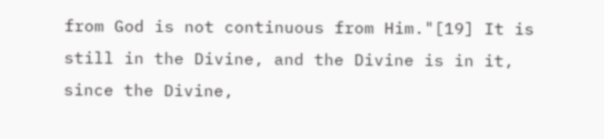from God is not continuous from Him."[19] It is still in the Divine, and the Divine is in it, since the Divine,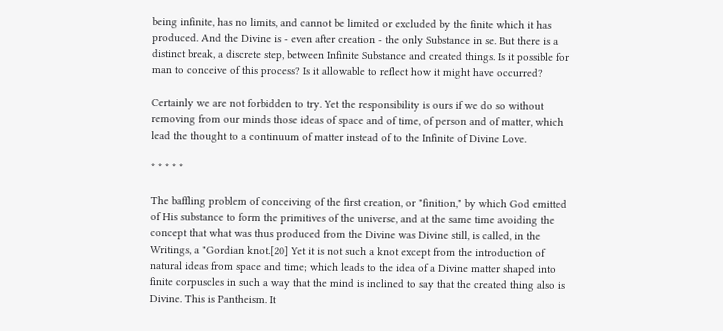being infinite, has no limits, and cannot be limited or excluded by the finite which it has produced. And the Divine is - even after creation - the only Substance in se. But there is a distinct break, a discrete step, between Infinite Substance and created things. Is it possible for man to conceive of this process? Is it allowable to reflect how it might have occurred?

Certainly we are not forbidden to try. Yet the responsibility is ours if we do so without removing from our minds those ideas of space and of time, of person and of matter, which lead the thought to a continuum of matter instead of to the Infinite of Divine Love.

* * * * *

The baffling problem of conceiving of the first creation, or "finition," by which God emitted of His substance to form the primitives of the universe, and at the same time avoiding the concept that what was thus produced from the Divine was Divine still, is called, in the Writings, a "Gordian knot.[20] Yet it is not such a knot except from the introduction of natural ideas from space and time; which leads to the idea of a Divine matter shaped into finite corpuscles in such a way that the mind is inclined to say that the created thing also is Divine. This is Pantheism. It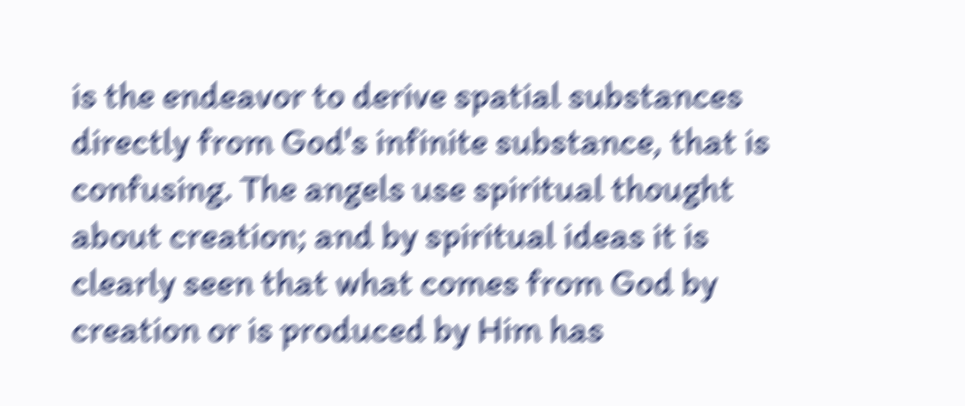is the endeavor to derive spatial substances directly from God's infinite substance, that is confusing. The angels use spiritual thought about creation; and by spiritual ideas it is clearly seen that what comes from God by creation or is produced by Him has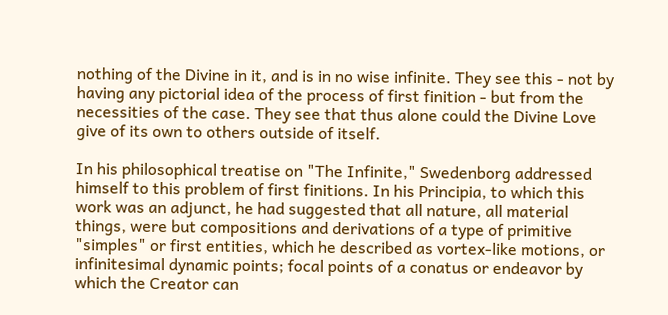nothing of the Divine in it, and is in no wise infinite. They see this - not by having any pictorial idea of the process of first finition - but from the necessities of the case. They see that thus alone could the Divine Love give of its own to others outside of itself.

In his philosophical treatise on "The Infinite," Swedenborg addressed himself to this problem of first finitions. In his Principia, to which this work was an adjunct, he had suggested that all nature, all material things, were but compositions and derivations of a type of primitive "simples" or first entities, which he described as vortex-like motions, or infinitesimal dynamic points; focal points of a conatus or endeavor by which the Creator can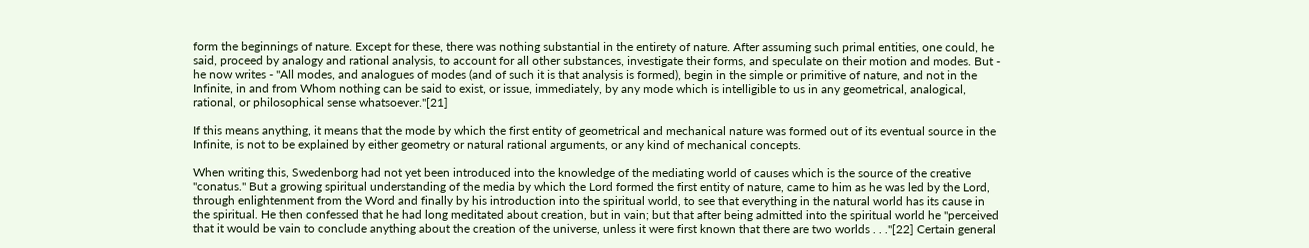form the beginnings of nature. Except for these, there was nothing substantial in the entirety of nature. After assuming such primal entities, one could, he said, proceed by analogy and rational analysis, to account for all other substances, investigate their forms, and speculate on their motion and modes. But - he now writes - "All modes, and analogues of modes (and of such it is that analysis is formed), begin in the simple or primitive of nature, and not in the Infinite, in and from Whom nothing can be said to exist, or issue, immediately, by any mode which is intelligible to us in any geometrical, analogical, rational, or philosophical sense whatsoever."[21]

If this means anything, it means that the mode by which the first entity of geometrical and mechanical nature was formed out of its eventual source in the Infinite, is not to be explained by either geometry or natural rational arguments, or any kind of mechanical concepts.

When writing this, Swedenborg had not yet been introduced into the knowledge of the mediating world of causes which is the source of the creative "conatus." But a growing spiritual understanding of the media by which the Lord formed the first entity of nature, came to him as he was led by the Lord, through enlightenment from the Word and finally by his introduction into the spiritual world, to see that everything in the natural world has its cause in the spiritual. He then confessed that he had long meditated about creation, but in vain; but that after being admitted into the spiritual world he "perceived that it would be vain to conclude anything about the creation of the universe, unless it were first known that there are two worlds . . ."[22] Certain general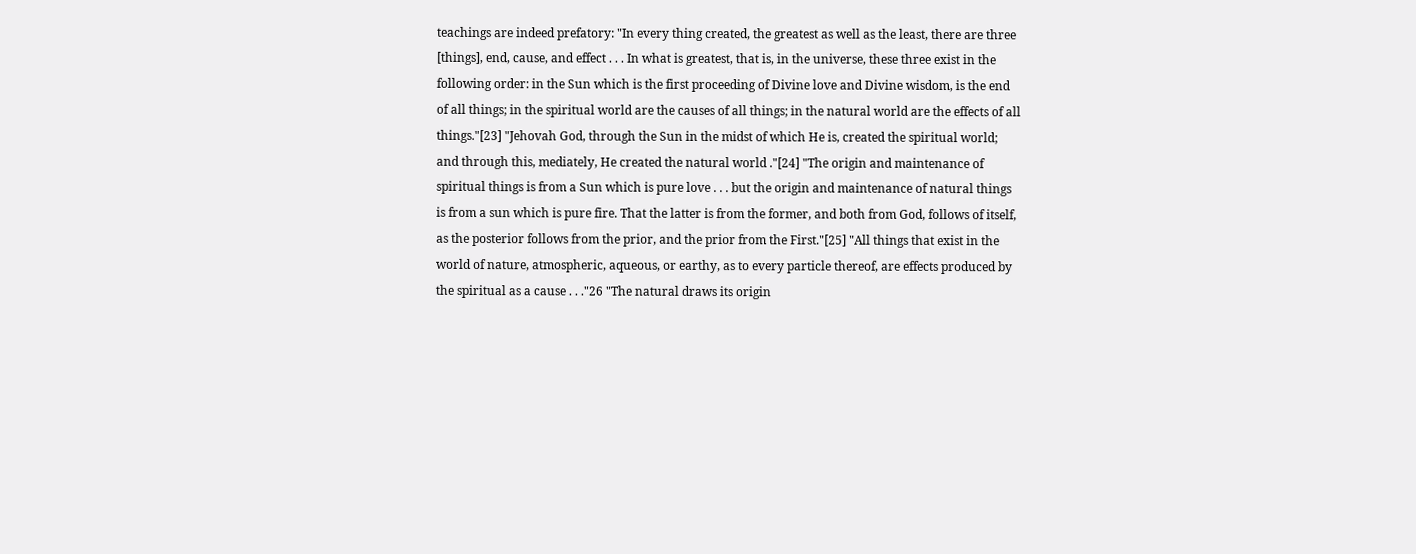teachings are indeed prefatory: "In every thing created, the greatest as well as the least, there are three [things], end, cause, and effect . . . In what is greatest, that is, in the universe, these three exist in the following order: in the Sun which is the first proceeding of Divine love and Divine wisdom, is the end of all things; in the spiritual world are the causes of all things; in the natural world are the effects of all things."[23] "Jehovah God, through the Sun in the midst of which He is, created the spiritual world; and through this, mediately, He created the natural world ."[24] "The origin and maintenance of spiritual things is from a Sun which is pure love . . . but the origin and maintenance of natural things is from a sun which is pure fire. That the latter is from the former, and both from God, follows of itself, as the posterior follows from the prior, and the prior from the First."[25] "All things that exist in the world of nature, atmospheric, aqueous, or earthy, as to every particle thereof, are effects produced by the spiritual as a cause . . ."26 "The natural draws its origin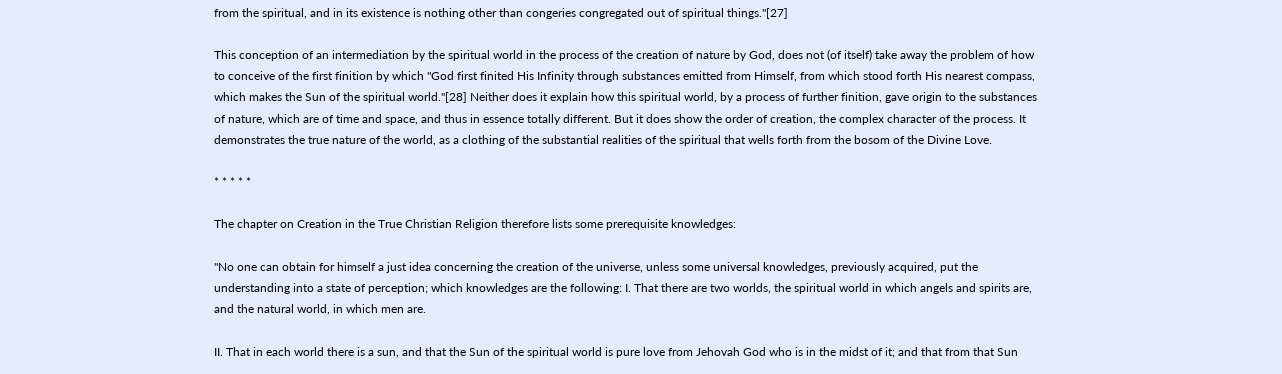from the spiritual, and in its existence is nothing other than congeries congregated out of spiritual things."[27]

This conception of an intermediation by the spiritual world in the process of the creation of nature by God, does not (of itself) take away the problem of how to conceive of the first finition by which "God first finited His Infinity through substances emitted from Himself, from which stood forth His nearest compass, which makes the Sun of the spiritual world."[28] Neither does it explain how this spiritual world, by a process of further finition, gave origin to the substances of nature, which are of time and space, and thus in essence totally different. But it does show the order of creation, the complex character of the process. It demonstrates the true nature of the world, as a clothing of the substantial realities of the spiritual that wells forth from the bosom of the Divine Love.

* * * * *

The chapter on Creation in the True Christian Religion therefore lists some prerequisite knowledges:

"No one can obtain for himself a just idea concerning the creation of the universe, unless some universal knowledges, previously acquired, put the understanding into a state of perception; which knowledges are the following: I. That there are two worlds, the spiritual world in which angels and spirits are, and the natural world, in which men are.

II. That in each world there is a sun, and that the Sun of the spiritual world is pure love from Jehovah God who is in the midst of it; and that from that Sun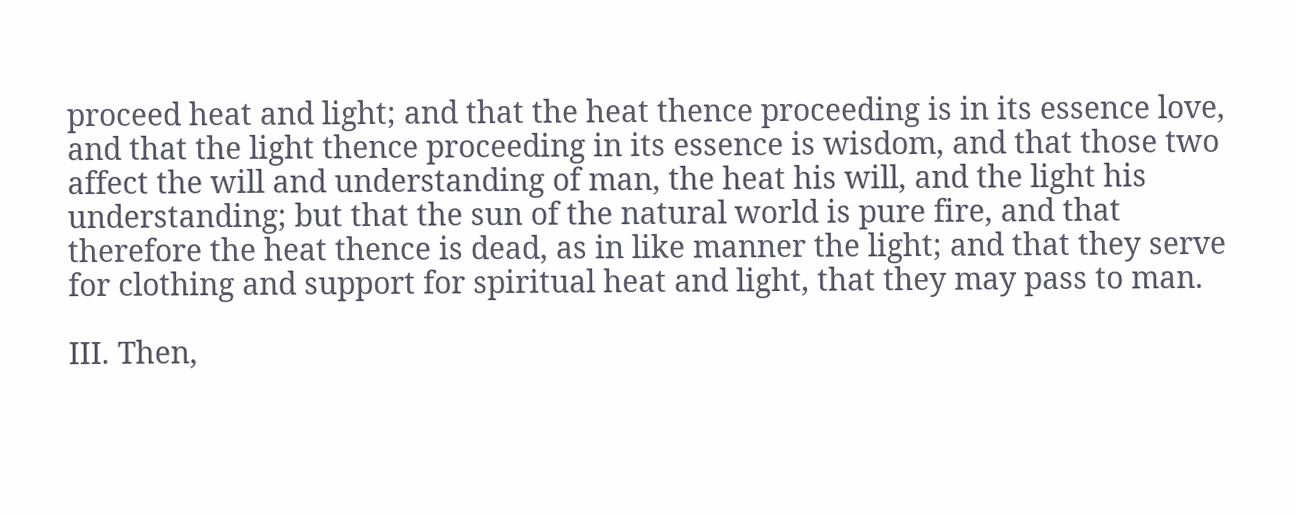proceed heat and light; and that the heat thence proceeding is in its essence love, and that the light thence proceeding in its essence is wisdom, and that those two affect the will and understanding of man, the heat his will, and the light his understanding; but that the sun of the natural world is pure fire, and that therefore the heat thence is dead, as in like manner the light; and that they serve for clothing and support for spiritual heat and light, that they may pass to man.

III. Then,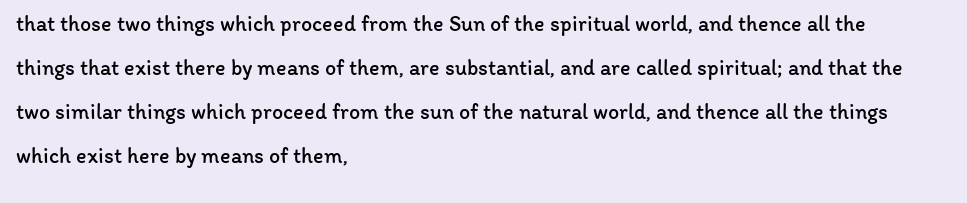that those two things which proceed from the Sun of the spiritual world, and thence all the things that exist there by means of them, are substantial, and are called spiritual; and that the two similar things which proceed from the sun of the natural world, and thence all the things which exist here by means of them,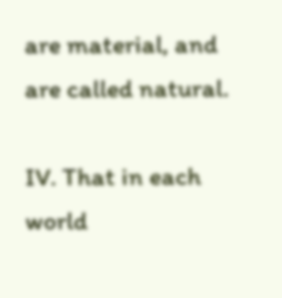are material, and are called natural.

IV. That in each world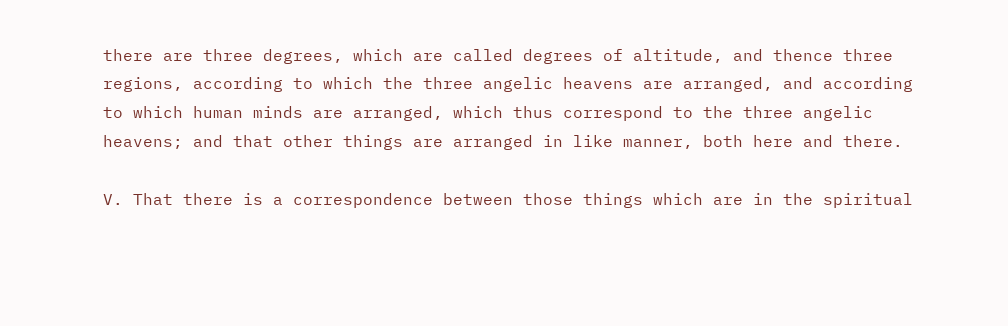there are three degrees, which are called degrees of altitude, and thence three regions, according to which the three angelic heavens are arranged, and according to which human minds are arranged, which thus correspond to the three angelic heavens; and that other things are arranged in like manner, both here and there.

V. That there is a correspondence between those things which are in the spiritual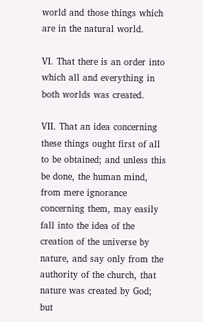world and those things which are in the natural world.

VI. That there is an order into which all and everything in both worlds was created.

VII. That an idea concerning these things ought first of all to be obtained; and unless this be done, the human mind, from mere ignorance concerning them, may easily fall into the idea of the creation of the universe by nature, and say only from the authority of the church, that nature was created by God; but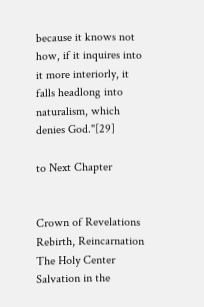because it knows not how, if it inquires into it more interiorly, it falls headlong into naturalism, which denies God."[29]

to Next Chapter


Crown of Revelations
Rebirth, Reincarnation
The Holy Center
Salvation in the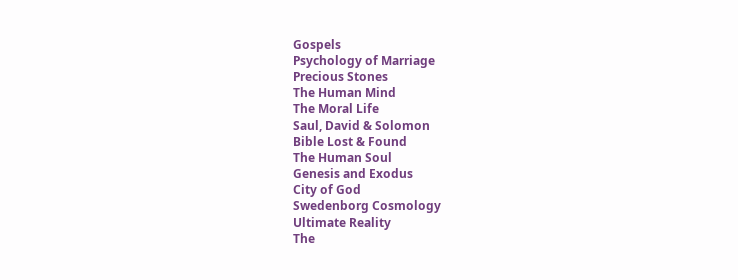Gospels
Psychology of Marriage
Precious Stones
The Human Mind
The Moral Life
Saul, David & Solomon
Bible Lost & Found
The Human Soul
Genesis and Exodus
City of God
Swedenborg Cosmology
Ultimate Reality
The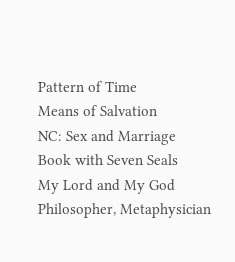Pattern of Time
Means of Salvation
NC: Sex and Marriage
Book with Seven Seals
My Lord and My God
Philosopher, Metaphysician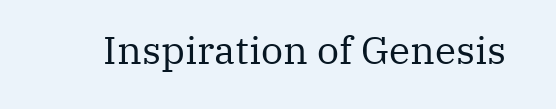Inspiration of Genesis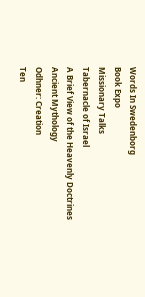Words In Swedenborg
Book Expo
Missionary Talks
Tabernacle of Israel
A Brief View of the Heavenly Doctrines
Ancient Mythology
Odhner: Creation
Ten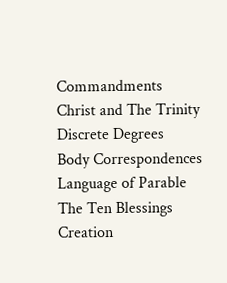Commandments
Christ and The Trinity
Discrete Degrees
Body Correspondences
Language of Parable
The Ten Blessings
Creation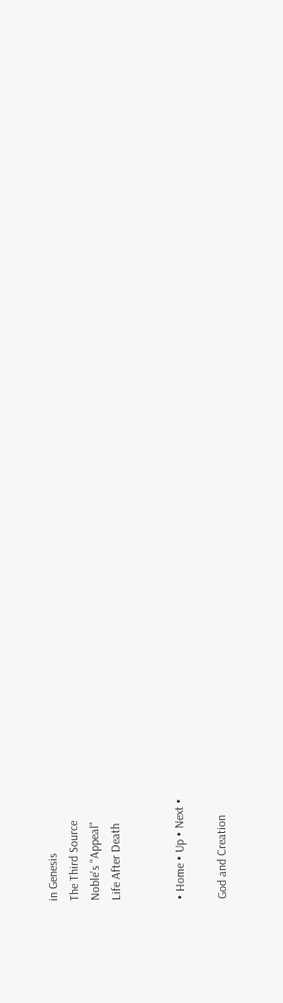in Genesis
The Third Source
Noble's "Appeal"
Life After Death


• Home • Up • Next •

God and Creation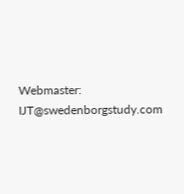Webmaster: IJT@swedenborgstudy.com